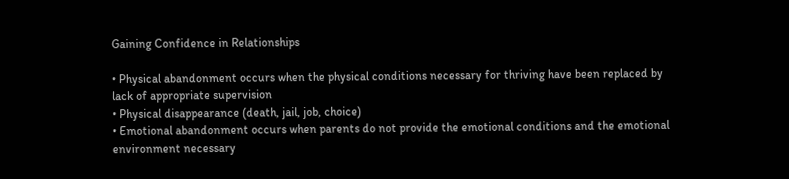Gaining Confidence in Relationships

• Physical abandonment occurs when the physical conditions necessary for thriving have been replaced by lack of appropriate supervision
• Physical disappearance (death, jail, job, choice)
• Emotional abandonment occurs when parents do not provide the emotional conditions and the emotional environment necessary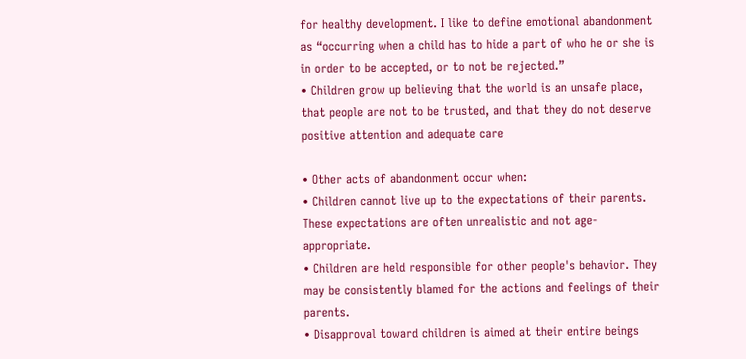for healthy development. I like to define emotional abandonment as “occurring when a child has to hide a part of who he or she is in order to be accepted, or to not be rejected.”
• Children grow up believing that the world is an unsafe place, that people are not to be trusted, and that they do not deserve positive attention and adequate care

• Other acts of abandonment occur when:
• Children cannot live up to the expectations of their parents. These expectations are often unrealistic and not age-appropriate.
• Children are held responsible for other people's behavior. They may be consistently blamed for the actions and feelings of their parents.
• Disapproval toward children is aimed at their entire beings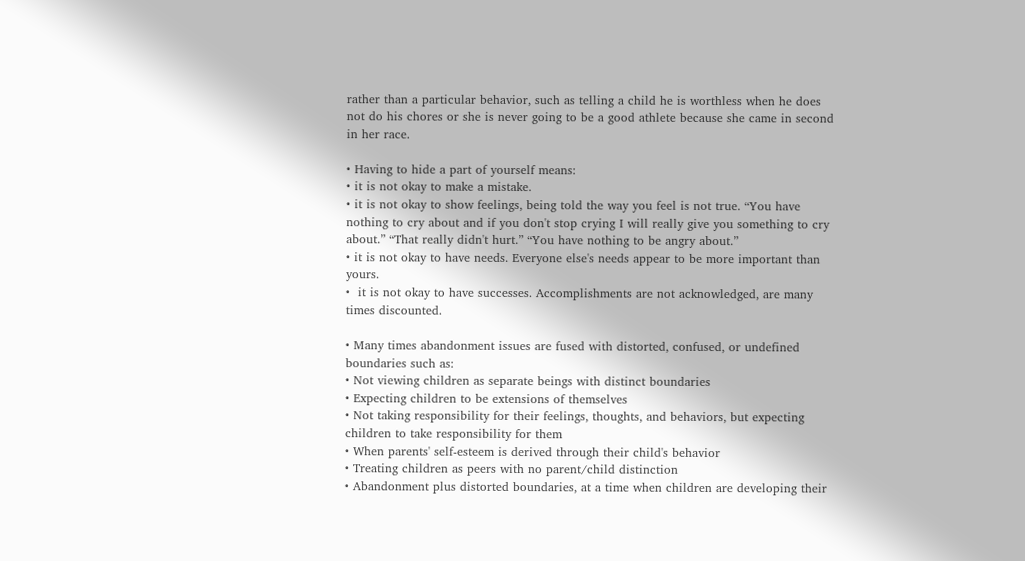rather than a particular behavior, such as telling a child he is worthless when he does not do his chores or she is never going to be a good athlete because she came in second in her race.

• Having to hide a part of yourself means:
• it is not okay to make a mistake.
• it is not okay to show feelings, being told the way you feel is not true. “You have nothing to cry about and if you don't stop crying I will really give you something to cry about.” “That really didn't hurt.” “You have nothing to be angry about.”
• it is not okay to have needs. Everyone else's needs appear to be more important than yours.
•  it is not okay to have successes. Accomplishments are not acknowledged, are many times discounted.

• Many times abandonment issues are fused with distorted, confused, or undefined boundaries such as:
• Not viewing children as separate beings with distinct boundaries
• Expecting children to be extensions of themselves
• Not taking responsibility for their feelings, thoughts, and behaviors, but expecting children to take responsibility for them
• When parents' self-esteem is derived through their child's behavior
• Treating children as peers with no parent/child distinction
• Abandonment plus distorted boundaries, at a time when children are developing their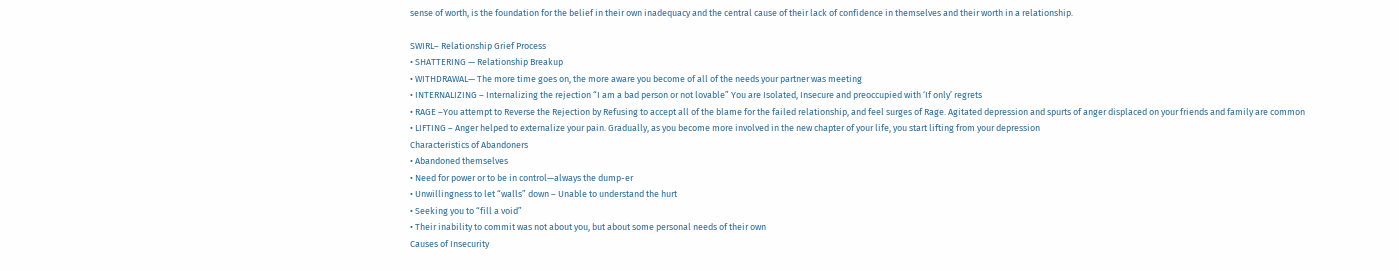sense of worth, is the foundation for the belief in their own inadequacy and the central cause of their lack of confidence in themselves and their worth in a relationship.

SWIRL– Relationship Grief Process
• SHATTERING — Relationship Breakup
• WITHDRAWAL— The more time goes on, the more aware you become of all of the needs your partner was meeting
• INTERNALIZING – Internalizing the rejection “I am a bad person or not lovable” You are Isolated, Insecure and preoccupied with ‘If only’ regrets
• RAGE –You attempt to Reverse the Rejection by Refusing to accept all of the blame for the failed relationship, and feel surges of Rage. Agitated depression and spurts of anger displaced on your friends and family are common
• LIFTING – Anger helped to externalize your pain. Gradually, as you become more involved in the new chapter of your life, you start lifting from your depression
Characteristics of Abandoners
• Abandoned themselves
• Need for power or to be in control—always the dump-er
• Unwillingness to let “walls” down – Unable to understand the hurt
• Seeking you to “fill a void”
• Their inability to commit was not about you, but about some personal needs of their own
Causes of Insecurity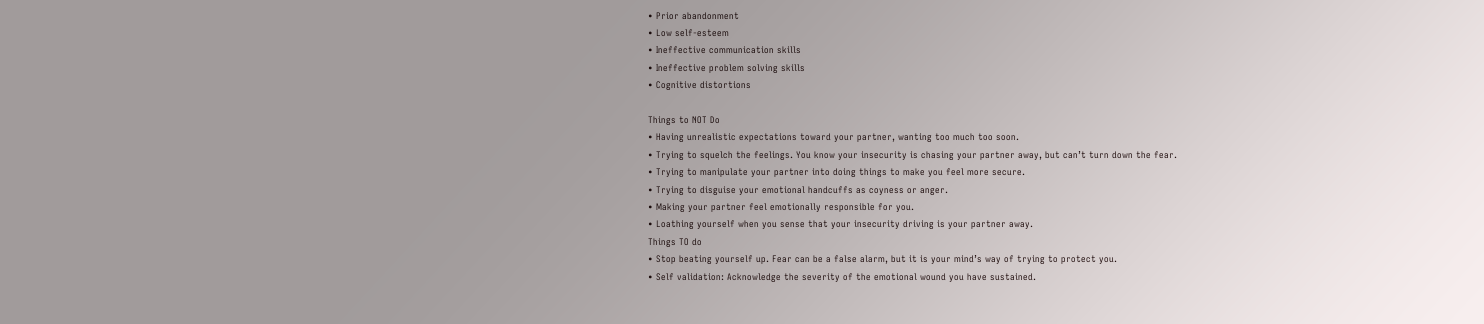• Prior abandonment
• Low self-esteem
• Ineffective communication skills
• Ineffective problem solving skills
• Cognitive distortions

Things to NOT Do
• Having unrealistic expectations toward your partner, wanting too much too soon.
• Trying to squelch the feelings. You know your insecurity is chasing your partner away, but can’t turn down the fear.
• Trying to manipulate your partner into doing things to make you feel more secure.
• Trying to disguise your emotional handcuffs as coyness or anger.
• Making your partner feel emotionally responsible for you.
• Loathing yourself when you sense that your insecurity driving is your partner away.
Things TO do
• Stop beating yourself up. Fear can be a false alarm, but it is your mind’s way of trying to protect you.
• Self validation: Acknowledge the severity of the emotional wound you have sustained.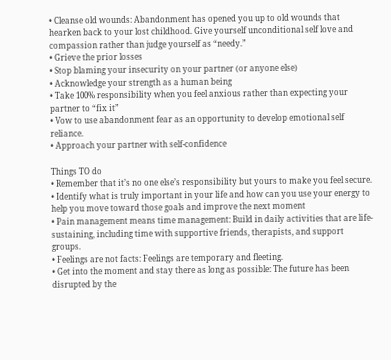• Cleanse old wounds: Abandonment has opened you up to old wounds that hearken back to your lost childhood. Give yourself unconditional self love and compassion rather than judge yourself as “needy.”
• Grieve the prior losses
• Stop blaming your insecurity on your partner (or anyone else)
• Acknowledge your strength as a human being
• Take 100% responsibility when you feel anxious rather than expecting your partner to “fix it”
• Vow to use abandonment fear as an opportunity to develop emotional self reliance.
• Approach your partner with self-confidence

Things TO do
• Remember that it’s no one else’s responsibility but yours to make you feel secure.
• Identify what is truly important in your life and how can you use your energy to help you move toward those goals and improve the next moment
• Pain management means time management: Build in daily activities that are life-sustaining, including time with supportive friends, therapists, and support groups.
• Feelings are not facts: Feelings are temporary and fleeting.
• Get into the moment and stay there as long as possible: The future has been disrupted by the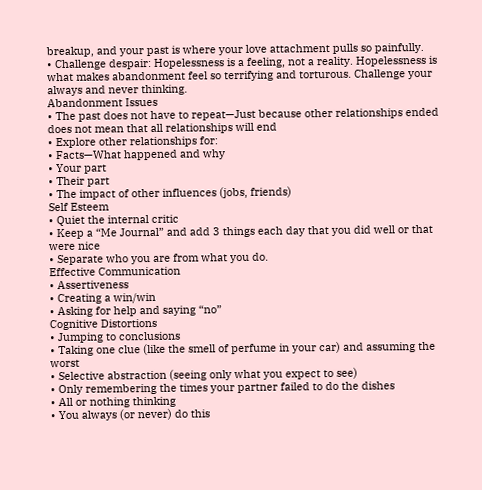breakup, and your past is where your love attachment pulls so painfully.
• Challenge despair: Hopelessness is a feeling, not a reality. Hopelessness is what makes abandonment feel so terrifying and torturous. Challenge your always and never thinking.
Abandonment Issues
• The past does not have to repeat—Just because other relationships ended does not mean that all relationships will end
• Explore other relationships for:
• Facts—What happened and why
• Your part
• Their part
• The impact of other influences (jobs, friends)
Self Esteem
• Quiet the internal critic
• Keep a “Me Journal” and add 3 things each day that you did well or that were nice
• Separate who you are from what you do.
Effective Communication
• Assertiveness
• Creating a win/win
• Asking for help and saying “no”
Cognitive Distortions
• Jumping to conclusions
• Taking one clue (like the smell of perfume in your car) and assuming the worst
• Selective abstraction (seeing only what you expect to see)
• Only remembering the times your partner failed to do the dishes
• All or nothing thinking
• You always (or never) do this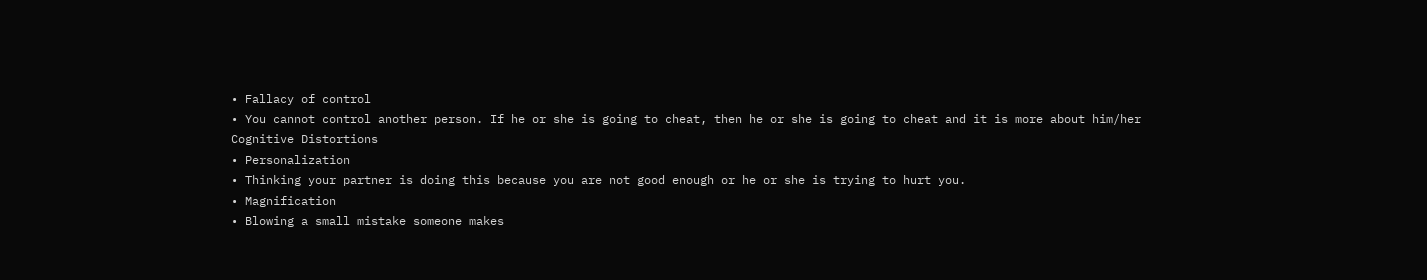• Fallacy of control
• You cannot control another person. If he or she is going to cheat, then he or she is going to cheat and it is more about him/her
Cognitive Distortions
• Personalization
• Thinking your partner is doing this because you are not good enough or he or she is trying to hurt you.
• Magnification
• Blowing a small mistake someone makes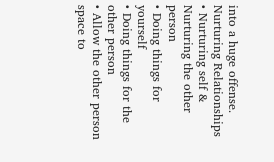into a huge offense.
Nurturing Relationships
• Nurturing self & Nurturing the other person
• Doing things for yourself
• Doing things for the other person
• Allow the other person space to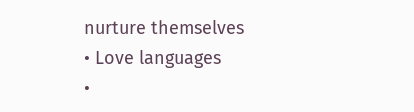nurture themselves
• Love languages
•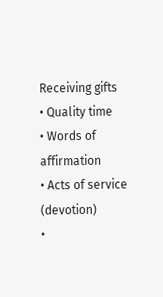Receiving gifts
• Quality time
• Words of affirmation
• Acts of service (devotion)
•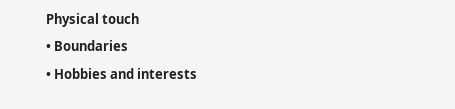Physical touch
• Boundaries
• Hobbies and interests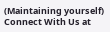(Maintaining yourself)
Connect With Us at